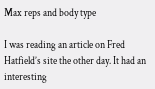Max reps and body type

I was reading an article on Fred Hatfield’s site the other day. It had an interesting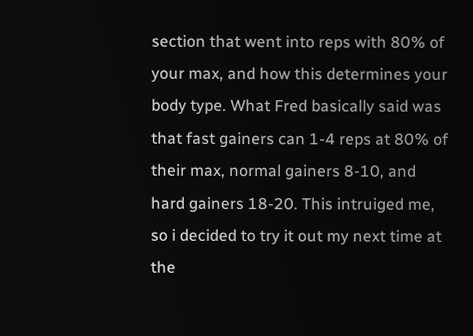section that went into reps with 80% of your max, and how this determines your body type. What Fred basically said was that fast gainers can 1-4 reps at 80% of their max, normal gainers 8-10, and hard gainers 18-20. This intruiged me, so i decided to try it out my next time at the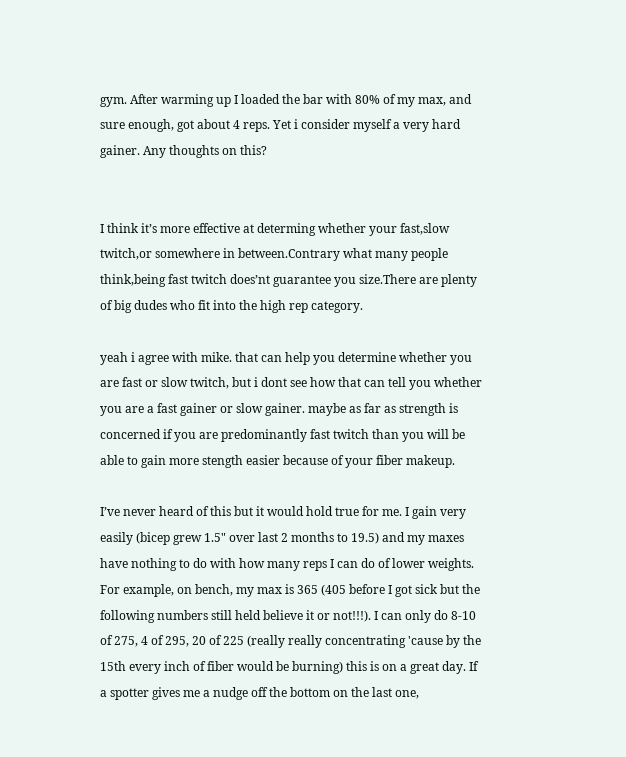gym. After warming up I loaded the bar with 80% of my max, and sure enough, got about 4 reps. Yet i consider myself a very hard gainer. Any thoughts on this?


I think it’s more effective at determing whether your fast,slow twitch,or somewhere in between.Contrary what many people think,being fast twitch does’nt guarantee you size.There are plenty of big dudes who fit into the high rep category.

yeah i agree with mike. that can help you determine whether you are fast or slow twitch, but i dont see how that can tell you whether you are a fast gainer or slow gainer. maybe as far as strength is concerned if you are predominantly fast twitch than you will be able to gain more stength easier because of your fiber makeup.

I’ve never heard of this but it would hold true for me. I gain very easily (bicep grew 1.5" over last 2 months to 19.5) and my maxes have nothing to do with how many reps I can do of lower weights. For example, on bench, my max is 365 (405 before I got sick but the following numbers still held believe it or not!!!). I can only do 8-10 of 275, 4 of 295, 20 of 225 (really really concentrating 'cause by the 15th every inch of fiber would be burning) this is on a great day. If a spotter gives me a nudge off the bottom on the last one,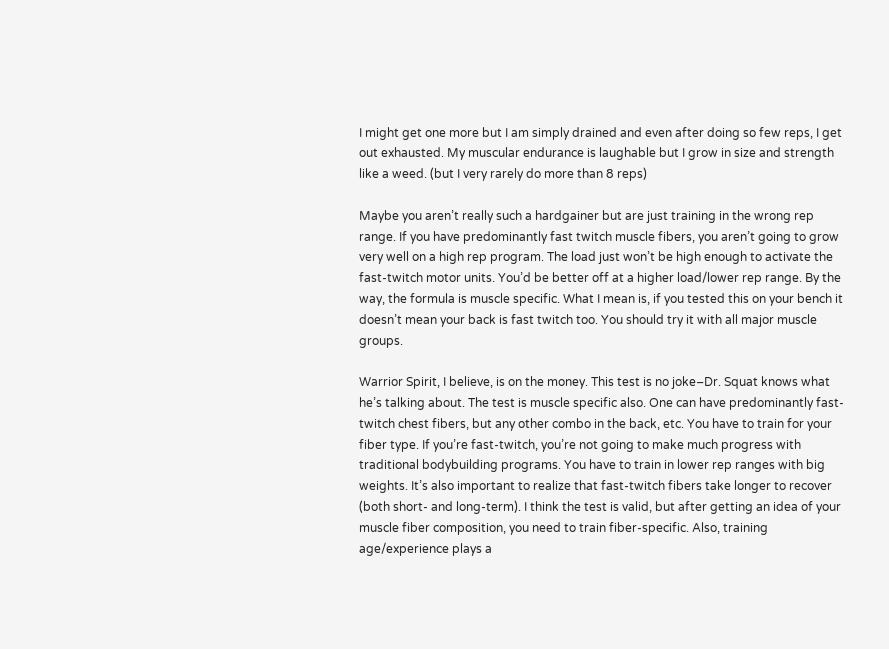I might get one more but I am simply drained and even after doing so few reps, I get out exhausted. My muscular endurance is laughable but I grow in size and strength like a weed. (but I very rarely do more than 8 reps)

Maybe you aren’t really such a hardgainer but are just training in the wrong rep range. If you have predominantly fast twitch muscle fibers, you aren’t going to grow very well on a high rep program. The load just won’t be high enough to activate the fast-twitch motor units. You’d be better off at a higher load/lower rep range. By the way, the formula is muscle specific. What I mean is, if you tested this on your bench it doesn’t mean your back is fast twitch too. You should try it with all major muscle groups.

Warrior Spirit, I believe, is on the money. This test is no joke–Dr. Squat knows what he’s talking about. The test is muscle specific also. One can have predominantly fast-twitch chest fibers, but any other combo in the back, etc. You have to train for your fiber type. If you’re fast-twitch, you’re not going to make much progress with traditional bodybuilding programs. You have to train in lower rep ranges with big weights. It’s also important to realize that fast-twitch fibers take longer to recover (both short- and long-term). I think the test is valid, but after getting an idea of your muscle fiber composition, you need to train fiber-specific. Also, training age/experience plays a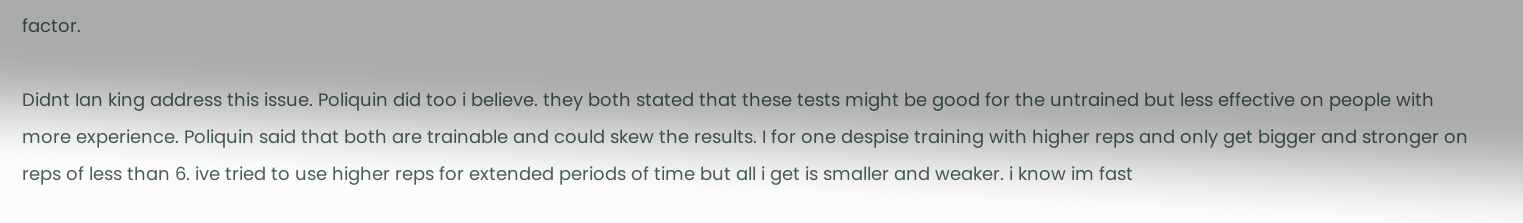factor.

Didnt Ian king address this issue. Poliquin did too i believe. they both stated that these tests might be good for the untrained but less effective on people with more experience. Poliquin said that both are trainable and could skew the results. I for one despise training with higher reps and only get bigger and stronger on reps of less than 6. ive tried to use higher reps for extended periods of time but all i get is smaller and weaker. i know im fast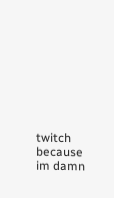twitch because im damn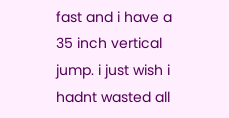fast and i have a 35 inch vertical jump. i just wish i hadnt wasted all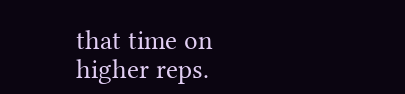that time on higher reps.